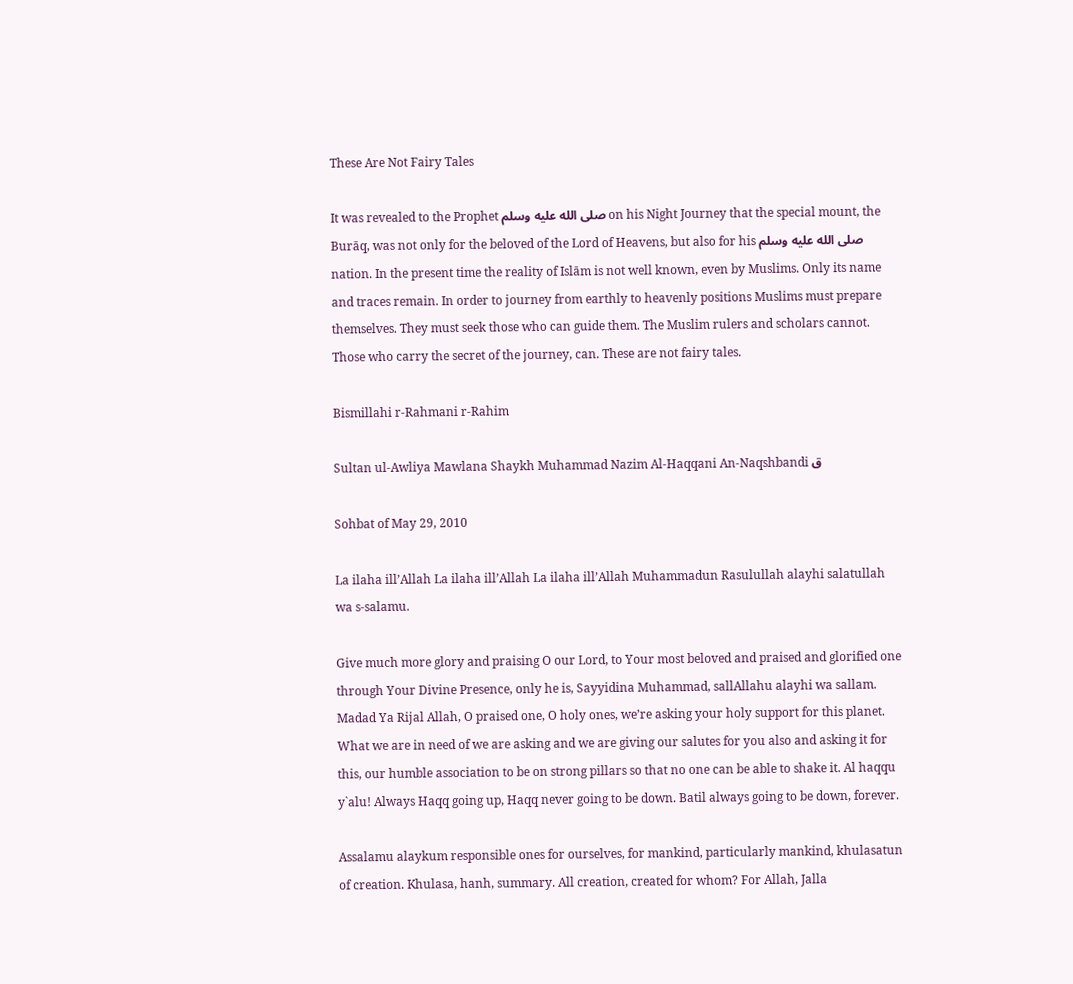These Are Not Fairy Tales

It was revealed to the Prophet صلى الله عليه وسلم on his Night Journey that the special mount, the Burāq, was not only for the beloved of the Lord of Heavens, but also for his صلى الله عليه وسلم nation. In the present time the reality of Islām is not well known, even by Muslims. Only its name and traces remain. In order to journey from earthly to heavenly positions Muslims must prepare themselves. They must seek those who can guide them. The Muslim rulers and scholars cannot. Those who carry the secret of the journey, can. These are not fairy tales.

Bismillahi r-Rahmani r-Rahim

Sultan ul-Awliya Mawlana Shaykh Muhammad Nazim Al-Haqqani An-Naqshbandi ق

Sohbat of May 29, 2010

La ilaha ill’Allah La ilaha ill’Allah La ilaha ill’Allah Muhammadun Rasulullah alayhi salatullah wa s-salamu.

Give much more glory and praising O our Lord, to Your most beloved and praised and glorified one through Your Divine Presence, only he is, Sayyidina Muhammad, sallAllahu alayhi wa sallam. Madad Ya Rijal Allah, O praised one, O holy ones, we’re asking your holy support for this planet. What we are in need of we are asking and we are giving our salutes for you also and asking it for this, our humble association to be on strong pillars so that no one can be able to shake it. Al haqqu y`alu! Always Haqq going up, Haqq never going to be down. Batil always going to be down, forever.

Assalamu alaykum responsible ones for ourselves, for mankind, particularly mankind, khulasatun of creation. Khulasa, hanh, summary. All creation, created for whom? For Allah, Jalla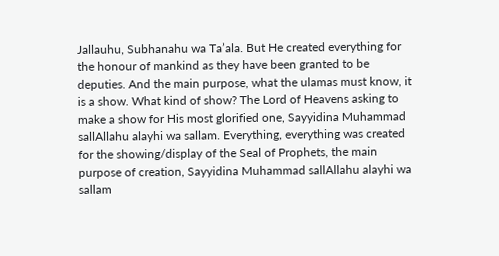Jallauhu, Subhanahu wa Ta’ala. But He created everything for the honour of mankind as they have been granted to be deputies. And the main purpose, what the ulamas must know, it is a show. What kind of show? The Lord of Heavens asking to make a show for His most glorified one, Sayyidina Muhammad sallAllahu alayhi wa sallam. Everything, everything was created for the showing/display of the Seal of Prophets, the main purpose of creation, Sayyidina Muhammad sallAllahu alayhi wa sallam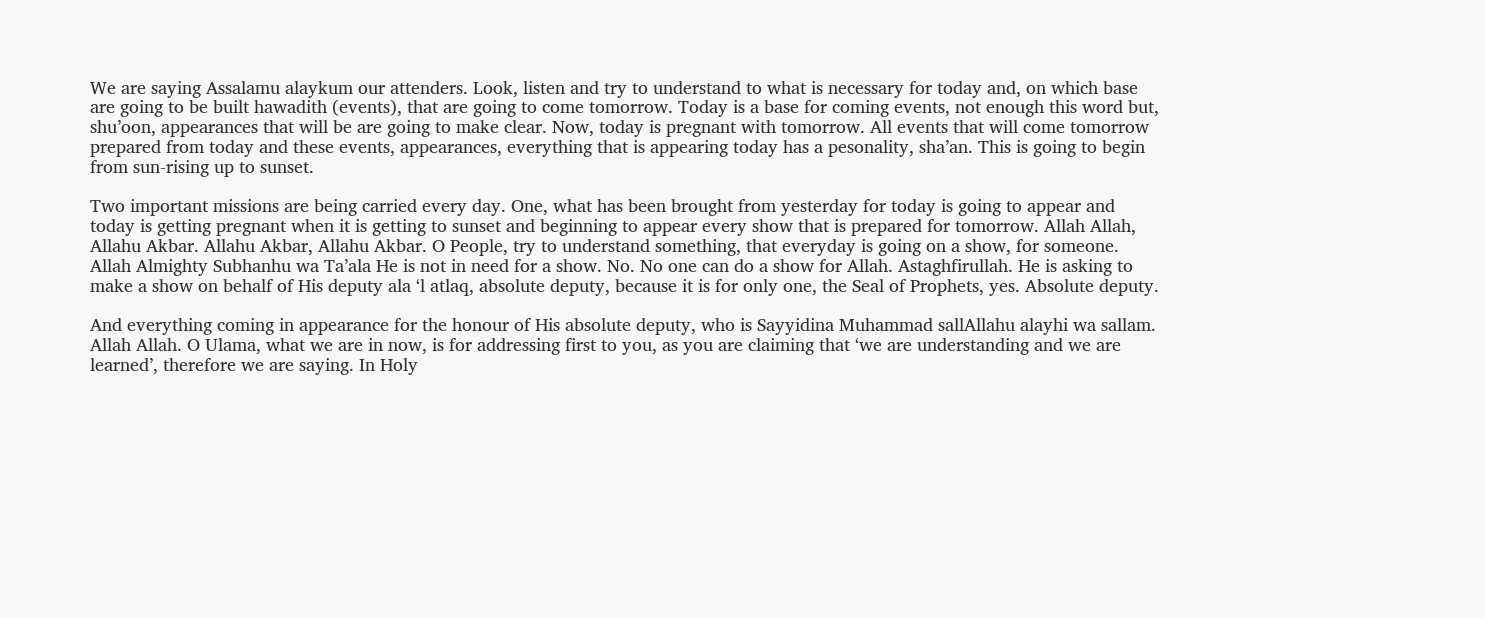We are saying Assalamu alaykum our attenders. Look, listen and try to understand to what is necessary for today and, on which base are going to be built hawadith (events), that are going to come tomorrow. Today is a base for coming events, not enough this word but, shu’oon, appearances that will be are going to make clear. Now, today is pregnant with tomorrow. All events that will come tomorrow prepared from today and these events, appearances, everything that is appearing today has a pesonality, sha’an. This is going to begin from sun-rising up to sunset.

Two important missions are being carried every day. One, what has been brought from yesterday for today is going to appear and today is getting pregnant when it is getting to sunset and beginning to appear every show that is prepared for tomorrow. Allah Allah, Allahu Akbar. Allahu Akbar, Allahu Akbar. O People, try to understand something, that everyday is going on a show, for someone. Allah Almighty Subhanhu wa Ta’ala He is not in need for a show. No. No one can do a show for Allah. Astaghfirullah. He is asking to make a show on behalf of His deputy ala ‘l atlaq, absolute deputy, because it is for only one, the Seal of Prophets, yes. Absolute deputy.

And everything coming in appearance for the honour of His absolute deputy, who is Sayyidina Muhammad sallAllahu alayhi wa sallam. Allah Allah. O Ulama, what we are in now, is for addressing first to you, as you are claiming that ‘we are understanding and we are learned’, therefore we are saying. In Holy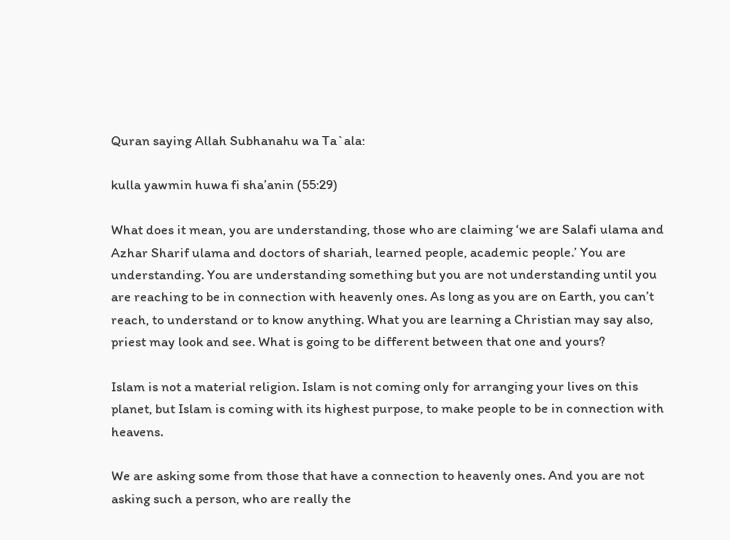Quran saying Allah Subhanahu wa Ta`ala:

kulla yawmin huwa fi sha’anin (55:29)

What does it mean, you are understanding, those who are claiming ‘we are Salafi ulama and Azhar Sharif ulama and doctors of shariah, learned people, academic people.’ You are understanding. You are understanding something but you are not understanding until you are reaching to be in connection with heavenly ones. As long as you are on Earth, you can’t reach, to understand or to know anything. What you are learning a Christian may say also, priest may look and see. What is going to be different between that one and yours?

Islam is not a material religion. Islam is not coming only for arranging your lives on this planet, but Islam is coming with its highest purpose, to make people to be in connection with heavens.

We are asking some from those that have a connection to heavenly ones. And you are not asking such a person, who are really the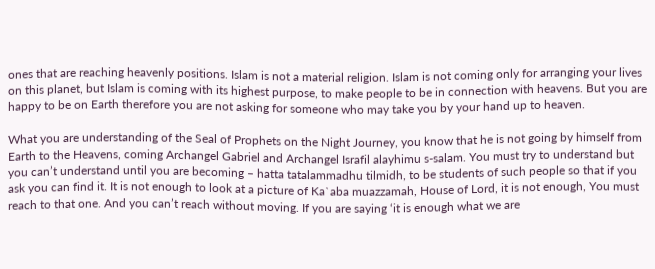ones that are reaching heavenly positions. Islam is not a material religion. Islam is not coming only for arranging your lives on this planet, but Islam is coming with its highest purpose, to make people to be in connection with heavens. But you are happy to be on Earth therefore you are not asking for someone who may take you by your hand up to heaven.

What you are understanding of the Seal of Prophets on the Night Journey, you know that he is not going by himself from Earth to the Heavens, coming Archangel Gabriel and Archangel Israfil alayhimu s-salam. You must try to understand but you can’t understand until you are becoming – hatta tatalammadhu tilmidh, to be students of such people so that if you ask you can find it. It is not enough to look at a picture of Ka`aba muazzamah, House of Lord, it is not enough, You must reach to that one. And you can’t reach without moving. If you are saying ‘it is enough what we are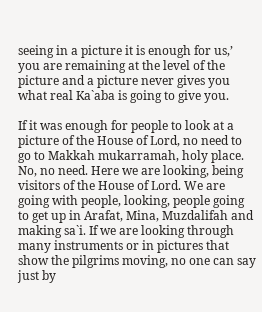seeing in a picture it is enough for us,’ you are remaining at the level of the picture and a picture never gives you what real Ka`aba is going to give you.

If it was enough for people to look at a picture of the House of Lord, no need to go to Makkah mukarramah, holy place. No, no need. Here we are looking, being visitors of the House of Lord. We are going with people, looking, people going to get up in Arafat, Mina, Muzdalifah and making sa`i. If we are looking through many instruments or in pictures that show the pilgrims moving, no one can say just by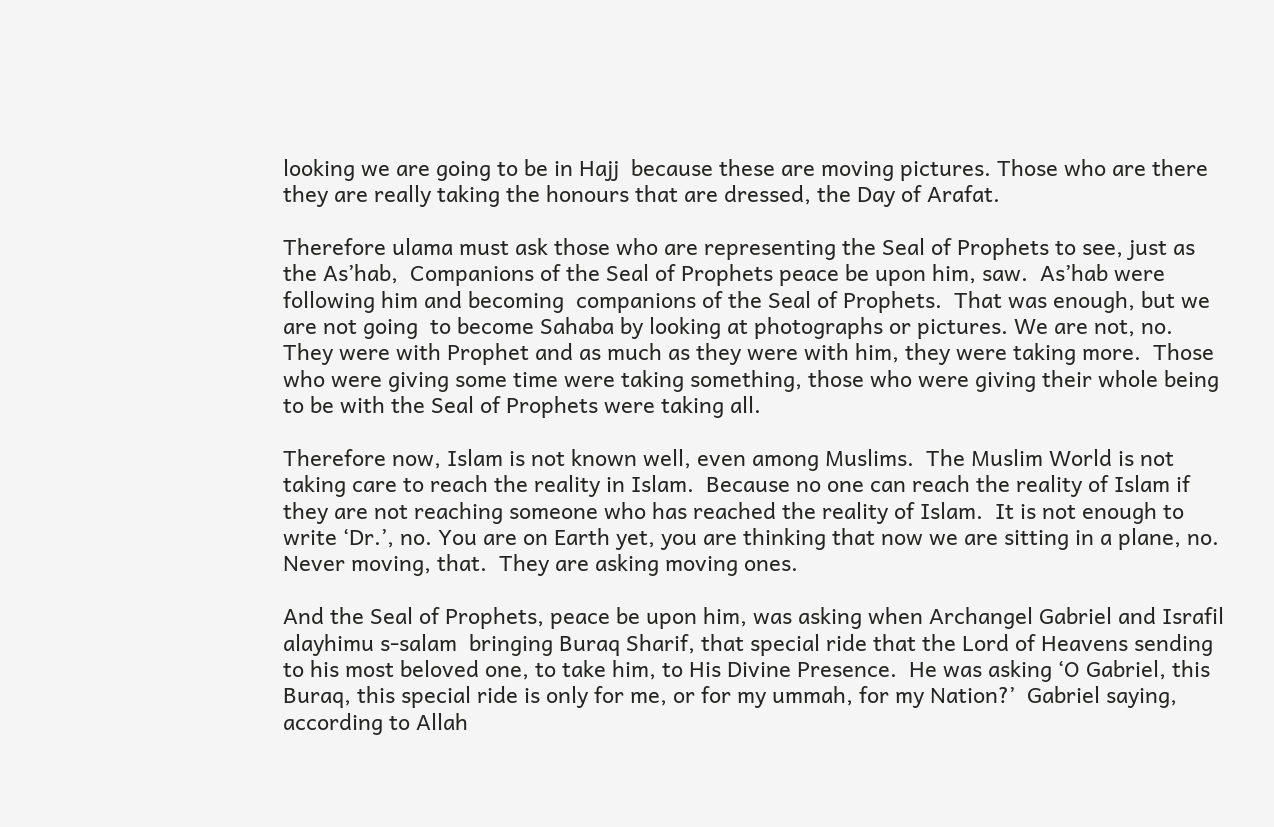looking we are going to be in Hajj  because these are moving pictures. Those who are there they are really taking the honours that are dressed, the Day of Arafat.

Therefore ulama must ask those who are representing the Seal of Prophets to see, just as the As’hab,  Companions of the Seal of Prophets peace be upon him, saw.  As’hab were following him and becoming  companions of the Seal of Prophets.  That was enough, but we are not going  to become Sahaba by looking at photographs or pictures. We are not, no.  They were with Prophet and as much as they were with him, they were taking more.  Those who were giving some time were taking something, those who were giving their whole being to be with the Seal of Prophets were taking all.

Therefore now, Islam is not known well, even among Muslims.  The Muslim World is not taking care to reach the reality in Islam.  Because no one can reach the reality of Islam if they are not reaching someone who has reached the reality of Islam.  It is not enough to write ‘Dr.’, no. You are on Earth yet, you are thinking that now we are sitting in a plane, no.  Never moving, that.  They are asking moving ones.

And the Seal of Prophets, peace be upon him, was asking when Archangel Gabriel and Israfil alayhimu s-salam  bringing Buraq Sharif, that special ride that the Lord of Heavens sending to his most beloved one, to take him, to His Divine Presence.  He was asking ‘O Gabriel, this Buraq, this special ride is only for me, or for my ummah, for my Nation?’  Gabriel saying, according to Allah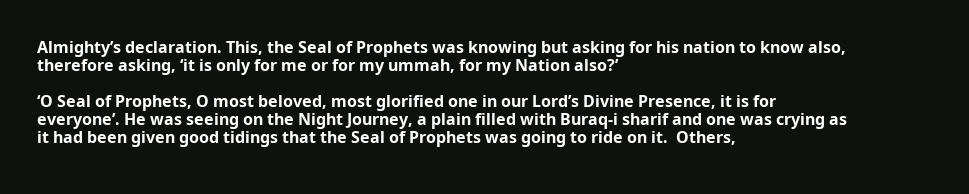Almighty’s declaration. This, the Seal of Prophets was knowing but asking for his nation to know also, therefore asking, ‘it is only for me or for my ummah, for my Nation also?’

‘O Seal of Prophets, O most beloved, most glorified one in our Lord’s Divine Presence, it is for everyone’. He was seeing on the Night Journey, a plain filled with Buraq-i sharif and one was crying as it had been given good tidings that the Seal of Prophets was going to ride on it.  Others,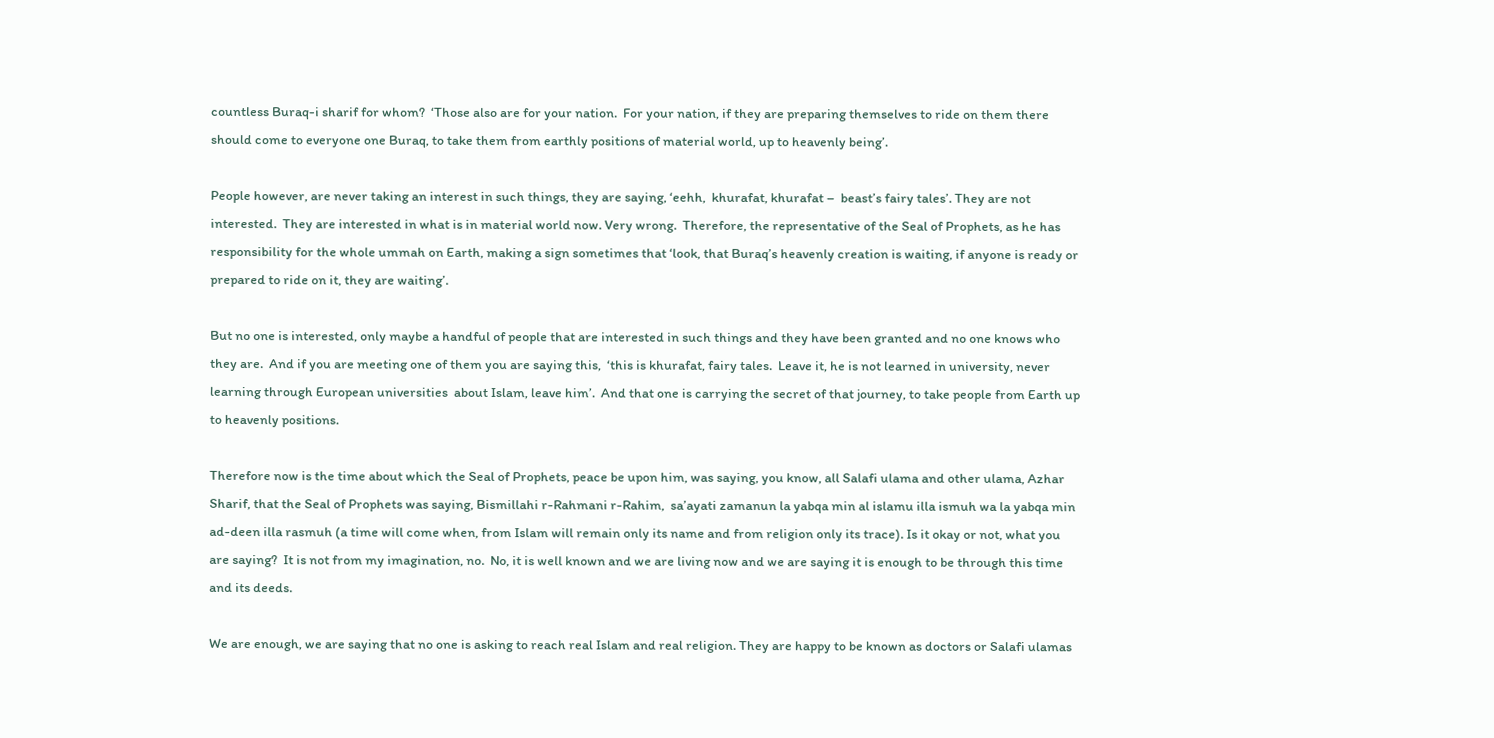countless Buraq-i sharif for whom?  ‘Those also are for your nation.  For your nation, if they are preparing themselves to ride on them there should come to everyone one Buraq, to take them from earthly positions of material world, up to heavenly being’.

People however, are never taking an interest in such things, they are saying, ‘eehh,  khurafat, khurafat –  beast’s fairy tales’. They are not interested.  They are interested in what is in material world now. Very wrong.  Therefore, the representative of the Seal of Prophets, as he has responsibility for the whole ummah on Earth, making a sign sometimes that ‘look, that Buraq’s heavenly creation is waiting, if anyone is ready or prepared to ride on it, they are waiting’.

But no one is interested, only maybe a handful of people that are interested in such things and they have been granted and no one knows who they are.  And if you are meeting one of them you are saying this,  ‘this is khurafat, fairy tales.  Leave it, he is not learned in university, never learning through European universities  about Islam, leave him’.  And that one is carrying the secret of that journey, to take people from Earth up to heavenly positions.

Therefore now is the time about which the Seal of Prophets, peace be upon him, was saying, you know, all Salafi ulama and other ulama, Azhar Sharif, that the Seal of Prophets was saying, Bismillahi r-Rahmani r-Rahim,  sa’ayati zamanun la yabqa min al islamu illa ismuh wa la yabqa min ad-deen illa rasmuh (a time will come when, from Islam will remain only its name and from religion only its trace). Is it okay or not, what you are saying?  It is not from my imagination, no.  No, it is well known and we are living now and we are saying it is enough to be through this time and its deeds.

We are enough, we are saying that no one is asking to reach real Islam and real religion. They are happy to be known as doctors or Salafi ulamas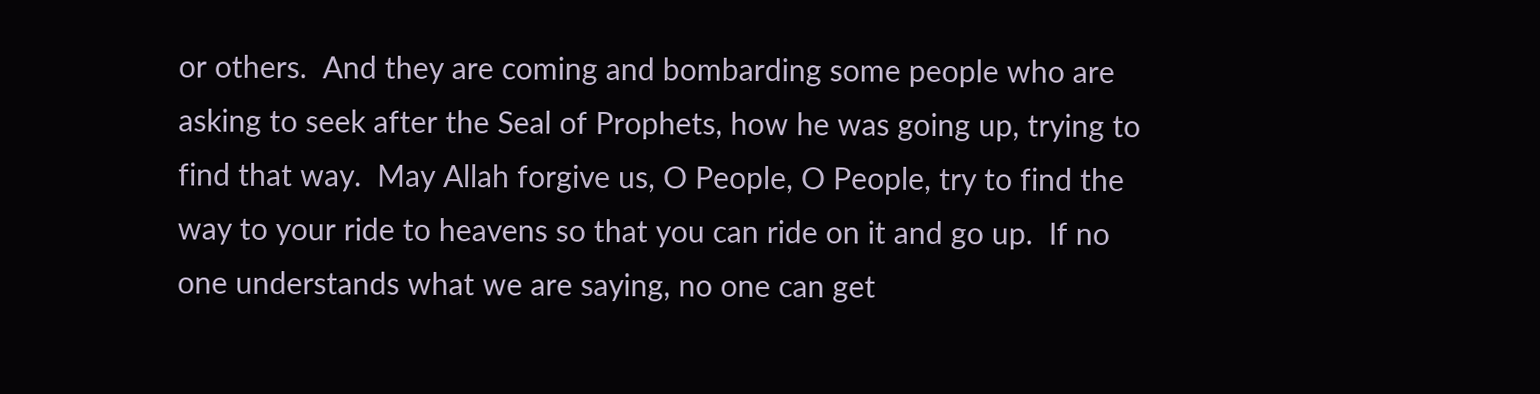or others.  And they are coming and bombarding some people who are asking to seek after the Seal of Prophets, how he was going up, trying to find that way.  May Allah forgive us, O People, O People, try to find the way to your ride to heavens so that you can ride on it and go up.  If no one understands what we are saying, no one can get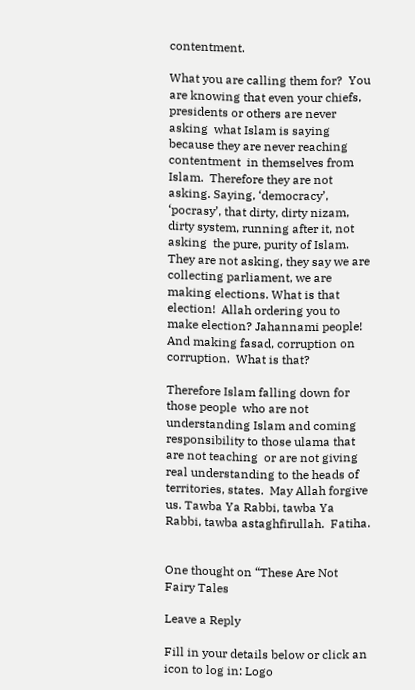contentment.

What you are calling them for?  You are knowing that even your chiefs, presidents or others are never asking  what Islam is saying  because they are never reaching contentment  in themselves from Islam.  Therefore they are not asking. Saying, ‘democracy’, ‘pocrasy’, that dirty, dirty nizam,  dirty system, running after it, not asking  the pure, purity of Islam.  They are not asking, they say we are collecting parliament, we are making elections. What is that election!  Allah ordering you to make election? Jahannami people!  And making fasad, corruption on corruption.  What is that?

Therefore Islam falling down for those people  who are not understanding Islam and coming  responsibility to those ulama that are not teaching  or are not giving real understanding to the heads of territories, states.  May Allah forgive us. Tawba Ya Rabbi, tawba Ya Rabbi, tawba astaghfirullah.  Fatiha.


One thought on “These Are Not Fairy Tales

Leave a Reply

Fill in your details below or click an icon to log in: Logo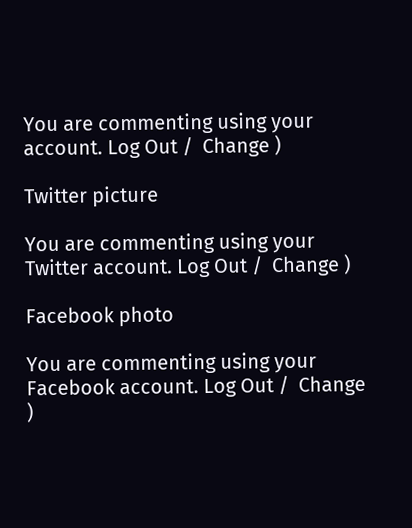You are commenting using your account. Log Out /  Change )

Twitter picture

You are commenting using your Twitter account. Log Out /  Change )

Facebook photo

You are commenting using your Facebook account. Log Out /  Change )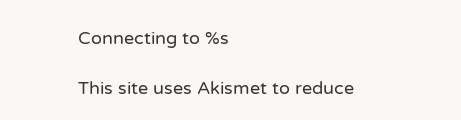Connecting to %s

This site uses Akismet to reduce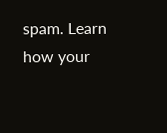spam. Learn how your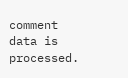comment data is processed.